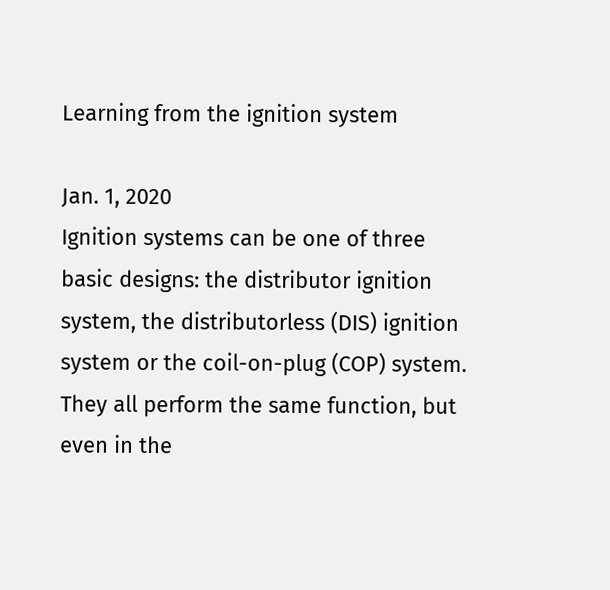Learning from the ignition system

Jan. 1, 2020
Ignition systems can be one of three basic designs: the distributor ignition system, the distributorless (DIS) ignition system or the coil-on-plug (COP) system. They all perform the same function, but even in the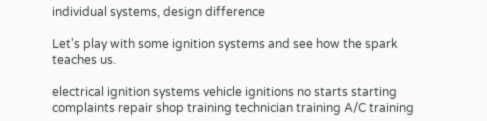individual systems, design difference

Let's play with some ignition systems and see how the spark teaches us.

electrical ignition systems vehicle ignitions no starts starting complaints repair shop training technician training A/C training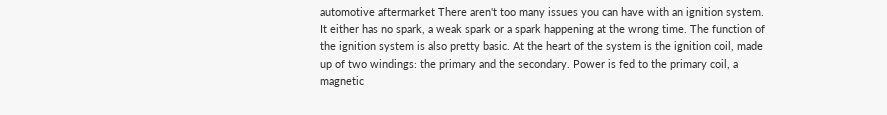automotive aftermarket There aren't too many issues you can have with an ignition system. It either has no spark, a weak spark or a spark happening at the wrong time. The function of the ignition system is also pretty basic. At the heart of the system is the ignition coil, made up of two windings: the primary and the secondary. Power is fed to the primary coil, a magnetic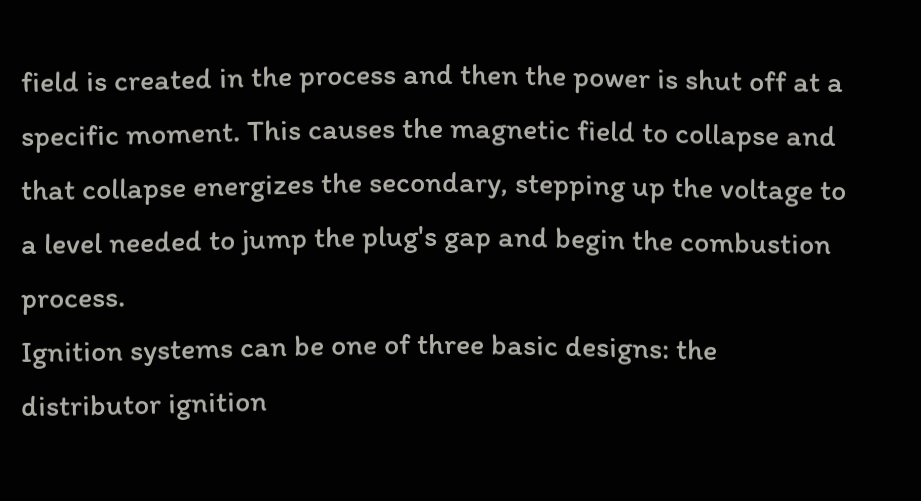field is created in the process and then the power is shut off at a specific moment. This causes the magnetic field to collapse and that collapse energizes the secondary, stepping up the voltage to a level needed to jump the plug's gap and begin the combustion process.
Ignition systems can be one of three basic designs: the distributor ignition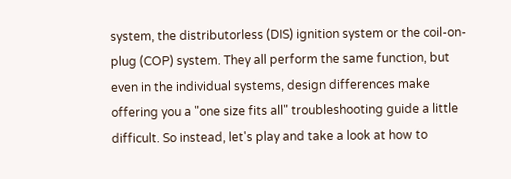system, the distributorless (DIS) ignition system or the coil-on-plug (COP) system. They all perform the same function, but even in the individual systems, design differences make offering you a "one size fits all" troubleshooting guide a little difficult. So instead, let's play and take a look at how to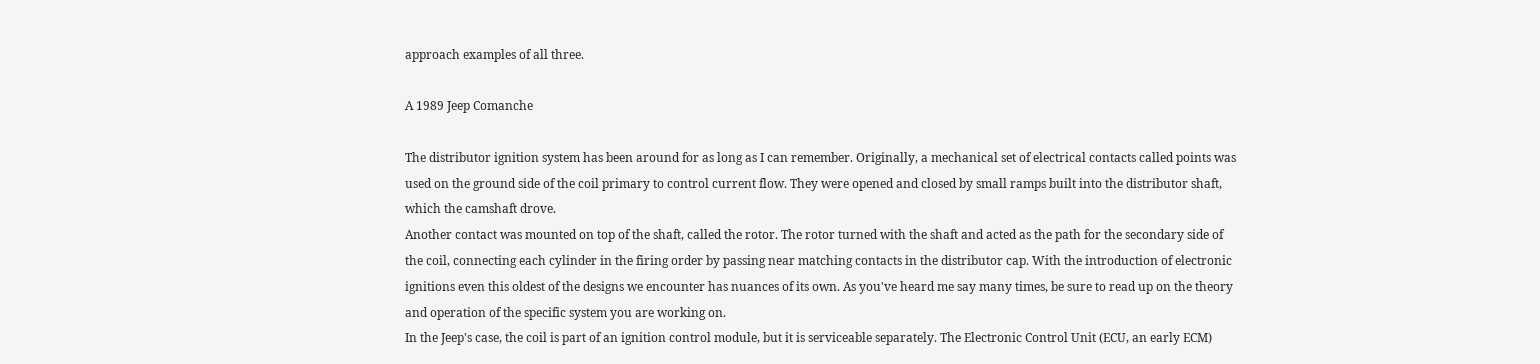approach examples of all three.

A 1989 Jeep Comanche

The distributor ignition system has been around for as long as I can remember. Originally, a mechanical set of electrical contacts called points was used on the ground side of the coil primary to control current flow. They were opened and closed by small ramps built into the distributor shaft, which the camshaft drove.
Another contact was mounted on top of the shaft, called the rotor. The rotor turned with the shaft and acted as the path for the secondary side of the coil, connecting each cylinder in the firing order by passing near matching contacts in the distributor cap. With the introduction of electronic ignitions even this oldest of the designs we encounter has nuances of its own. As you've heard me say many times, be sure to read up on the theory and operation of the specific system you are working on.
In the Jeep's case, the coil is part of an ignition control module, but it is serviceable separately. The Electronic Control Unit (ECU, an early ECM)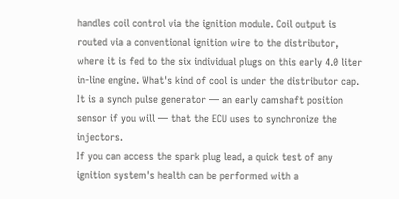handles coil control via the ignition module. Coil output is routed via a conventional ignition wire to the distributor, where it is fed to the six individual plugs on this early 4.0 liter in-line engine. What's kind of cool is under the distributor cap. It is a synch pulse generator — an early camshaft position sensor if you will — that the ECU uses to synchronize the injectors.
If you can access the spark plug lead, a quick test of any ignition system's health can be performed with a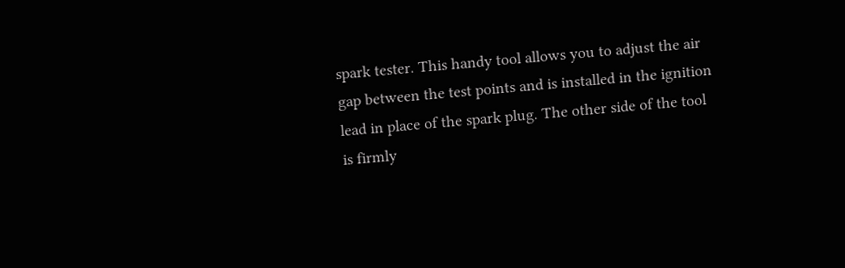spark tester. This handy tool allows you to adjust the air gap between the test points and is installed in the ignition lead in place of the spark plug. The other side of the tool is firmly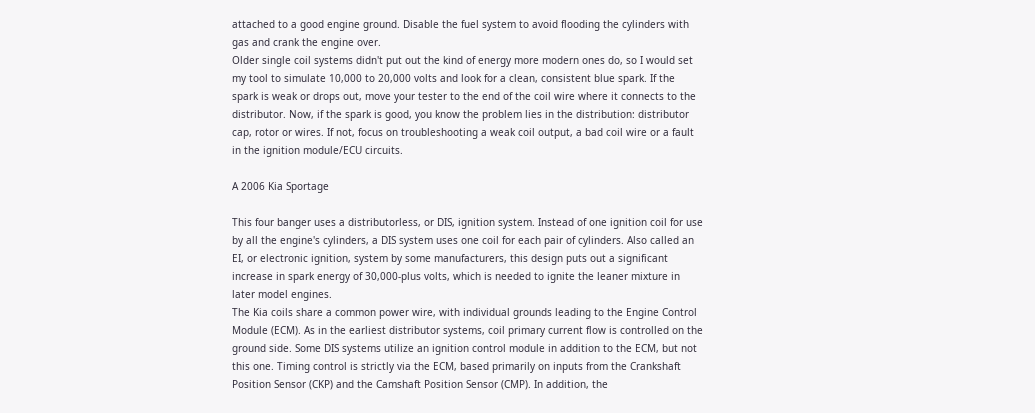attached to a good engine ground. Disable the fuel system to avoid flooding the cylinders with gas and crank the engine over.
Older single coil systems didn't put out the kind of energy more modern ones do, so I would set my tool to simulate 10,000 to 20,000 volts and look for a clean, consistent blue spark. If the spark is weak or drops out, move your tester to the end of the coil wire where it connects to the distributor. Now, if the spark is good, you know the problem lies in the distribution: distributor cap, rotor or wires. If not, focus on troubleshooting a weak coil output, a bad coil wire or a fault in the ignition module/ECU circuits.

A 2006 Kia Sportage

This four banger uses a distributorless, or DIS, ignition system. Instead of one ignition coil for use by all the engine's cylinders, a DIS system uses one coil for each pair of cylinders. Also called an EI, or electronic ignition, system by some manufacturers, this design puts out a significant increase in spark energy of 30,000-plus volts, which is needed to ignite the leaner mixture in later model engines.
The Kia coils share a common power wire, with individual grounds leading to the Engine Control Module (ECM). As in the earliest distributor systems, coil primary current flow is controlled on the ground side. Some DIS systems utilize an ignition control module in addition to the ECM, but not this one. Timing control is strictly via the ECM, based primarily on inputs from the Crankshaft Position Sensor (CKP) and the Camshaft Position Sensor (CMP). In addition, the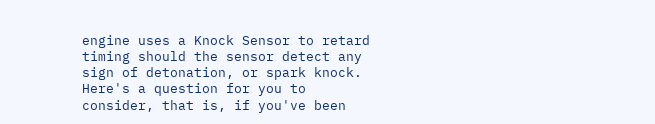engine uses a Knock Sensor to retard timing should the sensor detect any sign of detonation, or spark knock.
Here's a question for you to consider, that is, if you've been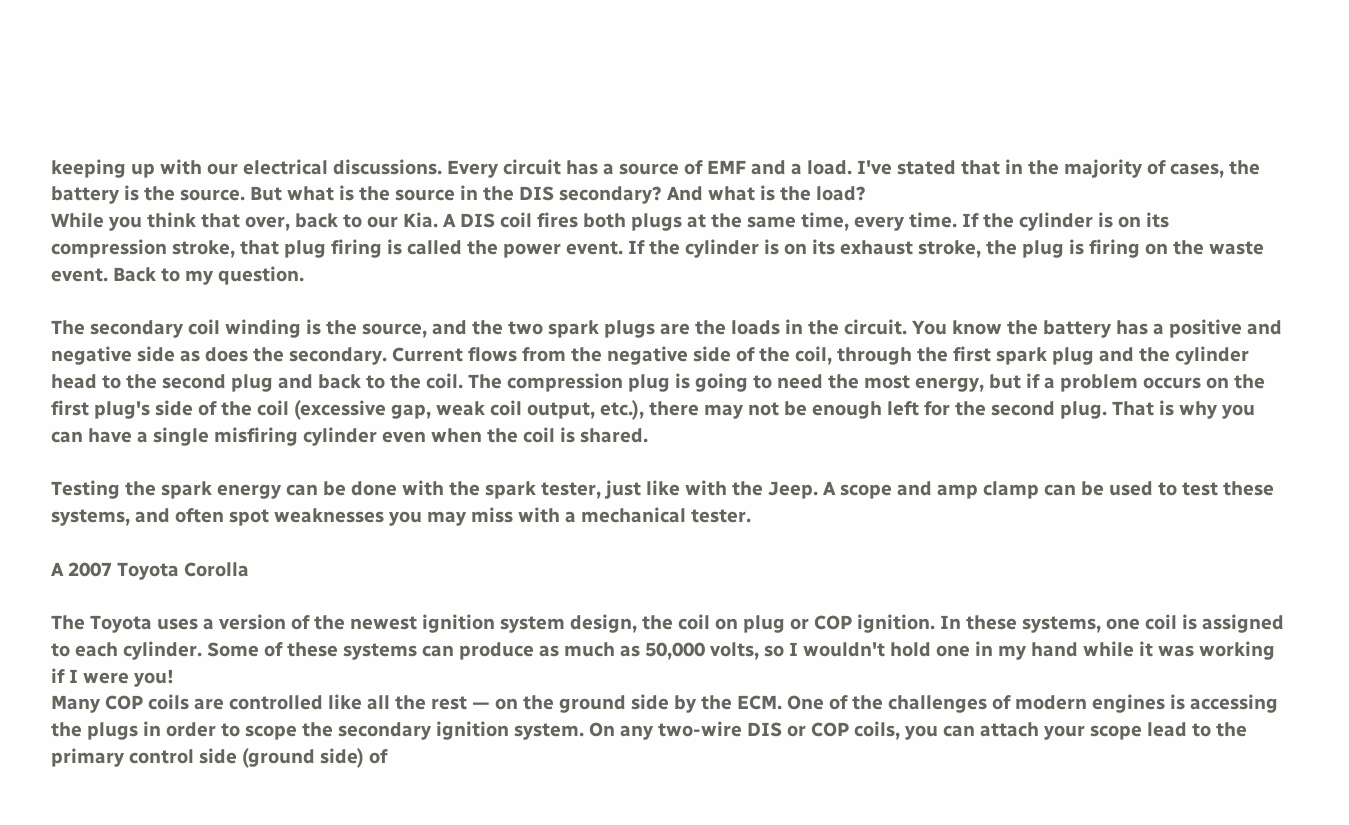keeping up with our electrical discussions. Every circuit has a source of EMF and a load. I've stated that in the majority of cases, the battery is the source. But what is the source in the DIS secondary? And what is the load?
While you think that over, back to our Kia. A DIS coil fires both plugs at the same time, every time. If the cylinder is on its compression stroke, that plug firing is called the power event. If the cylinder is on its exhaust stroke, the plug is firing on the waste event. Back to my question.

The secondary coil winding is the source, and the two spark plugs are the loads in the circuit. You know the battery has a positive and negative side as does the secondary. Current flows from the negative side of the coil, through the first spark plug and the cylinder head to the second plug and back to the coil. The compression plug is going to need the most energy, but if a problem occurs on the first plug's side of the coil (excessive gap, weak coil output, etc.), there may not be enough left for the second plug. That is why you can have a single misfiring cylinder even when the coil is shared.

Testing the spark energy can be done with the spark tester, just like with the Jeep. A scope and amp clamp can be used to test these systems, and often spot weaknesses you may miss with a mechanical tester.

A 2007 Toyota Corolla

The Toyota uses a version of the newest ignition system design, the coil on plug or COP ignition. In these systems, one coil is assigned to each cylinder. Some of these systems can produce as much as 50,000 volts, so I wouldn't hold one in my hand while it was working if I were you!
Many COP coils are controlled like all the rest — on the ground side by the ECM. One of the challenges of modern engines is accessing the plugs in order to scope the secondary ignition system. On any two-wire DIS or COP coils, you can attach your scope lead to the primary control side (ground side) of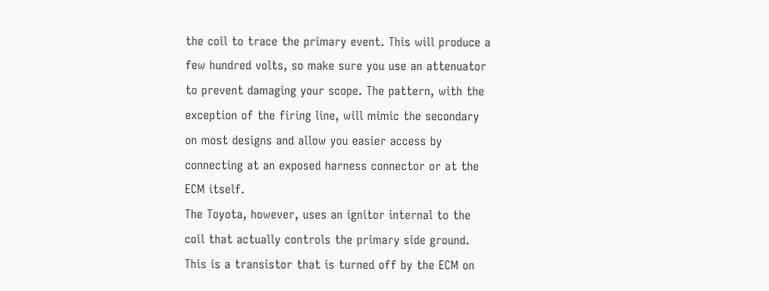the coil to trace the primary event. This will produce a few hundred volts, so make sure you use an attenuator to prevent damaging your scope. The pattern, with the exception of the firing line, will mimic the secondary on most designs and allow you easier access by connecting at an exposed harness connector or at the ECM itself.
The Toyota, however, uses an ignitor internal to the coil that actually controls the primary side ground. This is a transistor that is turned off by the ECM on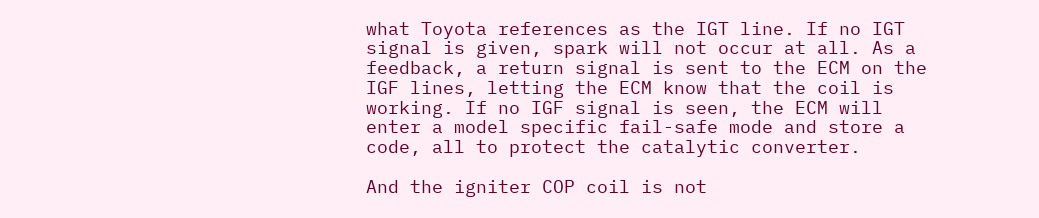what Toyota references as the IGT line. If no IGT signal is given, spark will not occur at all. As a feedback, a return signal is sent to the ECM on the IGF lines, letting the ECM know that the coil is working. If no IGF signal is seen, the ECM will enter a model specific fail-safe mode and store a code, all to protect the catalytic converter.

And the igniter COP coil is not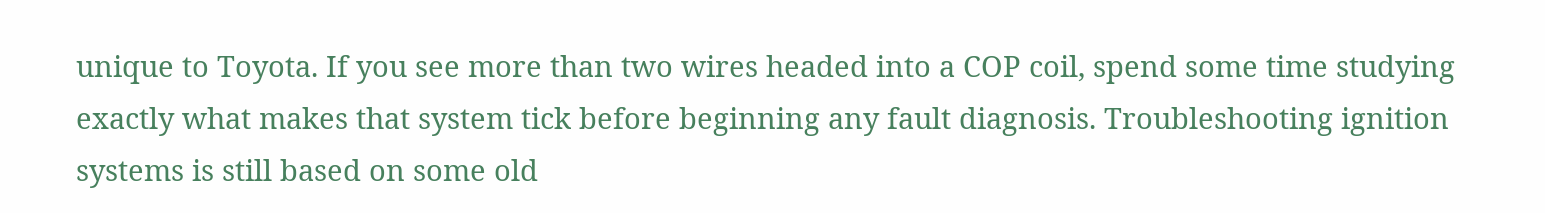unique to Toyota. If you see more than two wires headed into a COP coil, spend some time studying exactly what makes that system tick before beginning any fault diagnosis. Troubleshooting ignition systems is still based on some old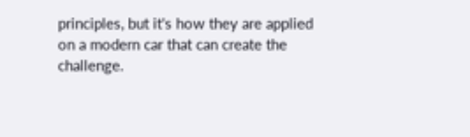principles, but it's how they are applied on a modern car that can create the challenge.